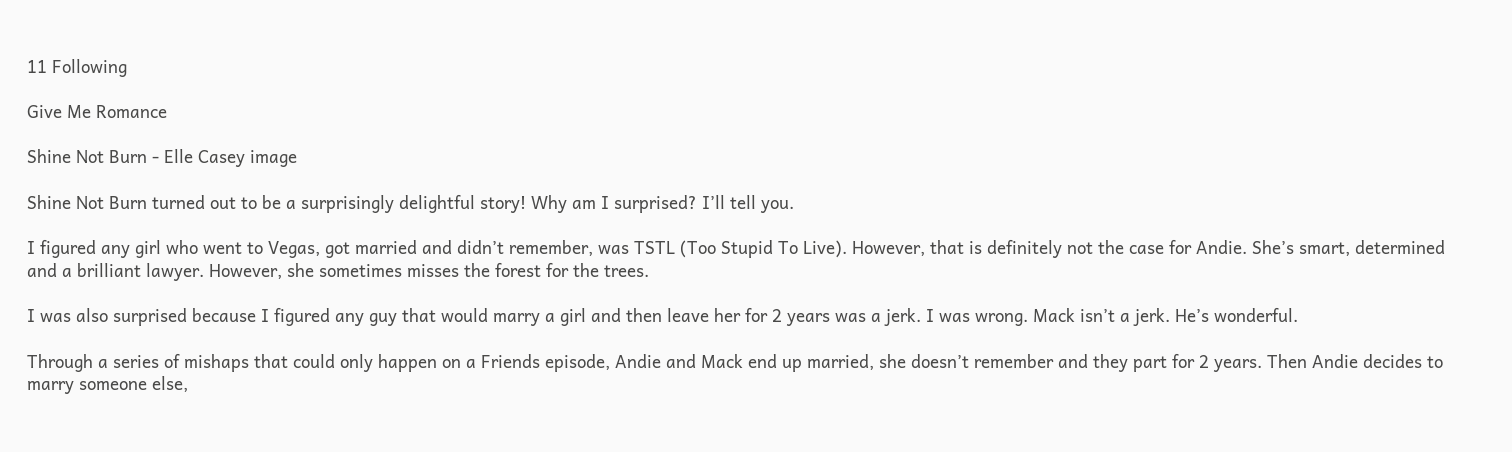11 Following

Give Me Romance

Shine Not Burn - Elle Casey image

Shine Not Burn turned out to be a surprisingly delightful story! Why am I surprised? I’ll tell you.

I figured any girl who went to Vegas, got married and didn’t remember, was TSTL (Too Stupid To Live). However, that is definitely not the case for Andie. She’s smart, determined and a brilliant lawyer. However, she sometimes misses the forest for the trees.

I was also surprised because I figured any guy that would marry a girl and then leave her for 2 years was a jerk. I was wrong. Mack isn’t a jerk. He’s wonderful.

Through a series of mishaps that could only happen on a Friends episode, Andie and Mack end up married, she doesn’t remember and they part for 2 years. Then Andie decides to marry someone else,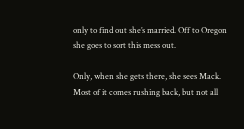only to find out she’s married. Off to Oregon she goes to sort this mess out.

Only, when she gets there, she sees Mack. Most of it comes rushing back, but not all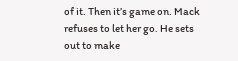of it. Then it’s game on. Mack refuses to let her go. He sets out to make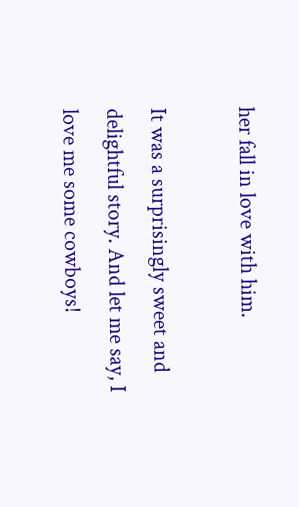her fall in love with him.

It was a surprisingly sweet and delightful story. And let me say, I love me some cowboys!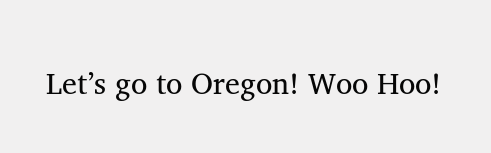Let’s go to Oregon! Woo Hoo!